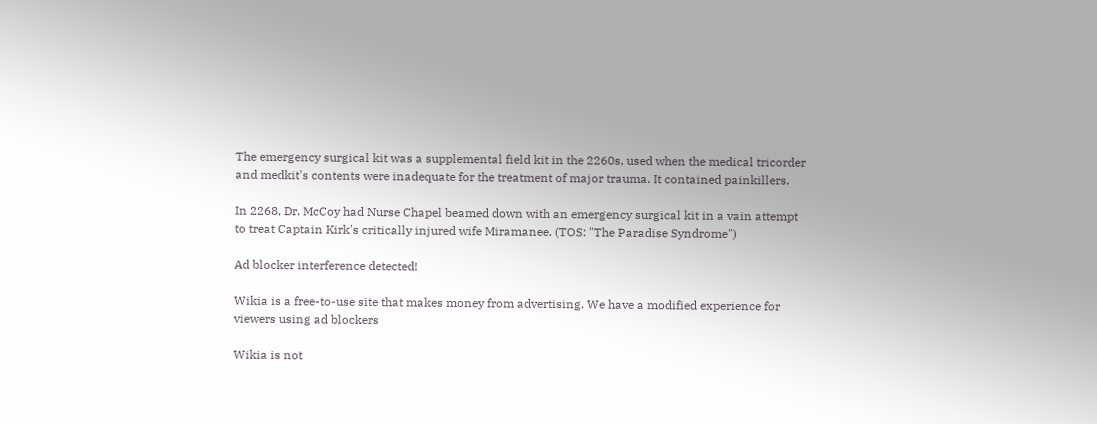The emergency surgical kit was a supplemental field kit in the 2260s, used when the medical tricorder and medkit's contents were inadequate for the treatment of major trauma. It contained painkillers.

In 2268, Dr. McCoy had Nurse Chapel beamed down with an emergency surgical kit in a vain attempt to treat Captain Kirk's critically injured wife Miramanee. (TOS: "The Paradise Syndrome")

Ad blocker interference detected!

Wikia is a free-to-use site that makes money from advertising. We have a modified experience for viewers using ad blockers

Wikia is not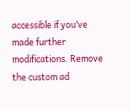accessible if you’ve made further modifications. Remove the custom ad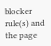blocker rule(s) and the page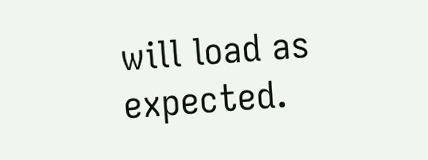will load as expected.